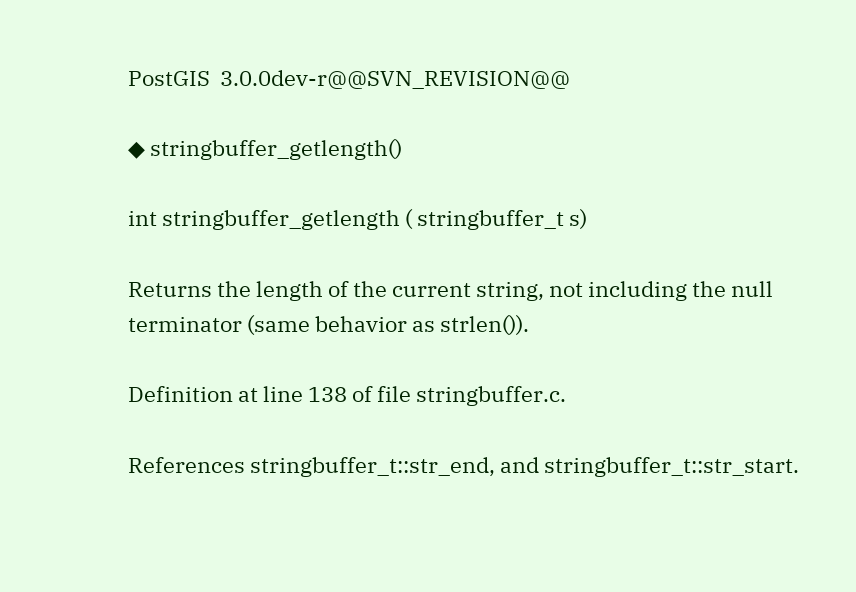PostGIS  3.0.0dev-r@@SVN_REVISION@@

◆ stringbuffer_getlength()

int stringbuffer_getlength ( stringbuffer_t s)

Returns the length of the current string, not including the null terminator (same behavior as strlen()).

Definition at line 138 of file stringbuffer.c.

References stringbuffer_t::str_end, and stringbuffer_t::str_start.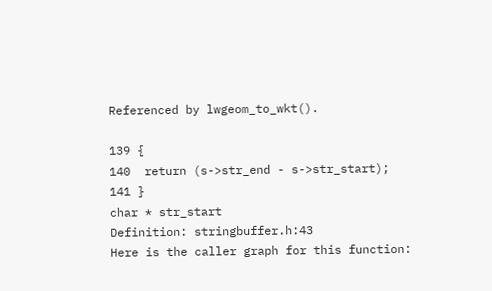Referenced by lwgeom_to_wkt().

139 {
140  return (s->str_end - s->str_start);
141 }
char * str_start
Definition: stringbuffer.h:43
Here is the caller graph for this function: